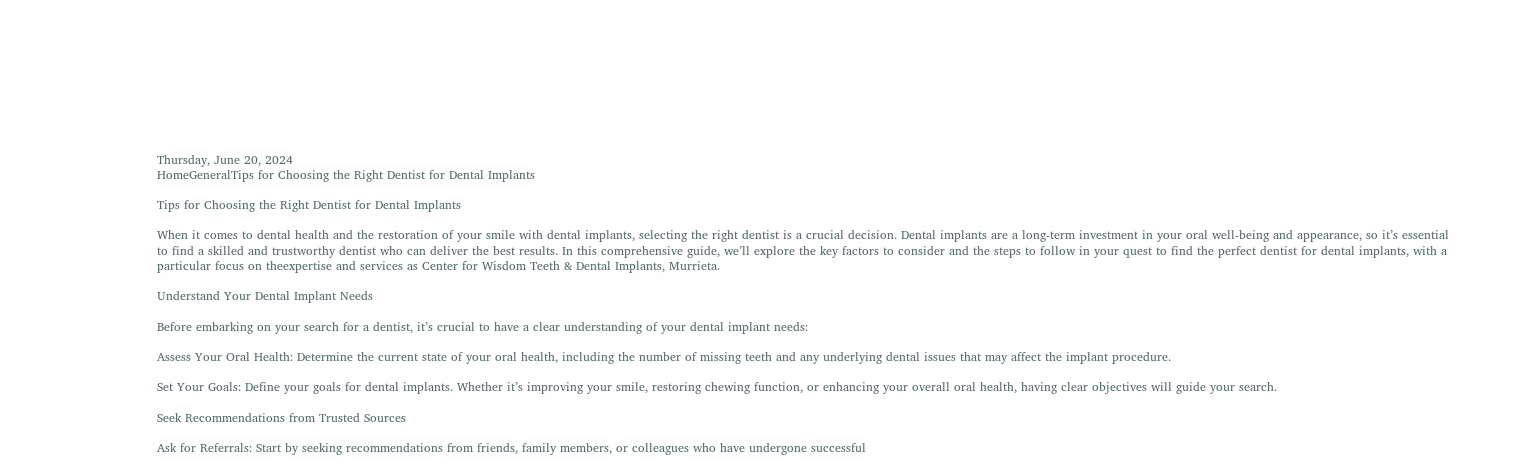Thursday, June 20, 2024
HomeGeneralTips for Choosing the Right Dentist for Dental Implants

Tips for Choosing the Right Dentist for Dental Implants

When it comes to dental health and the restoration of your smile with dental implants, selecting the right dentist is a crucial decision. Dental implants are a long-term investment in your oral well-being and appearance, so it’s essential to find a skilled and trustworthy dentist who can deliver the best results. In this comprehensive guide, we’ll explore the key factors to consider and the steps to follow in your quest to find the perfect dentist for dental implants, with a particular focus on theexpertise and services as Center for Wisdom Teeth & Dental Implants, Murrieta.

Understand Your Dental Implant Needs

Before embarking on your search for a dentist, it’s crucial to have a clear understanding of your dental implant needs:

Assess Your Oral Health: Determine the current state of your oral health, including the number of missing teeth and any underlying dental issues that may affect the implant procedure.

Set Your Goals: Define your goals for dental implants. Whether it’s improving your smile, restoring chewing function, or enhancing your overall oral health, having clear objectives will guide your search.

Seek Recommendations from Trusted Sources

Ask for Referrals: Start by seeking recommendations from friends, family members, or colleagues who have undergone successful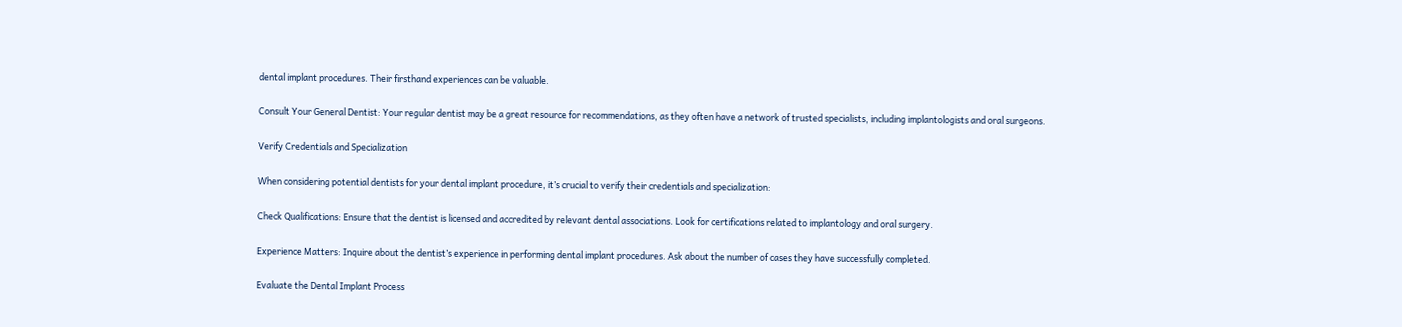dental implant procedures. Their firsthand experiences can be valuable.

Consult Your General Dentist: Your regular dentist may be a great resource for recommendations, as they often have a network of trusted specialists, including implantologists and oral surgeons.

Verify Credentials and Specialization

When considering potential dentists for your dental implant procedure, it’s crucial to verify their credentials and specialization:

Check Qualifications: Ensure that the dentist is licensed and accredited by relevant dental associations. Look for certifications related to implantology and oral surgery.

Experience Matters: Inquire about the dentist’s experience in performing dental implant procedures. Ask about the number of cases they have successfully completed.

Evaluate the Dental Implant Process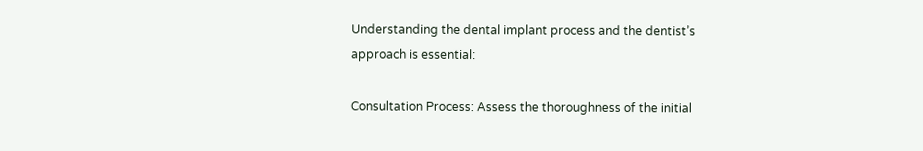Understanding the dental implant process and the dentist’s approach is essential:

Consultation Process: Assess the thoroughness of the initial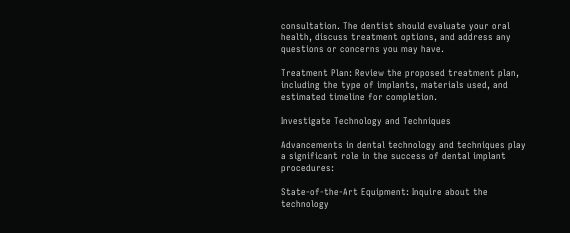consultation. The dentist should evaluate your oral health, discuss treatment options, and address any questions or concerns you may have.

Treatment Plan: Review the proposed treatment plan, including the type of implants, materials used, and estimated timeline for completion.

Investigate Technology and Techniques

Advancements in dental technology and techniques play a significant role in the success of dental implant procedures:

State-of-the-Art Equipment: Inquire about the technology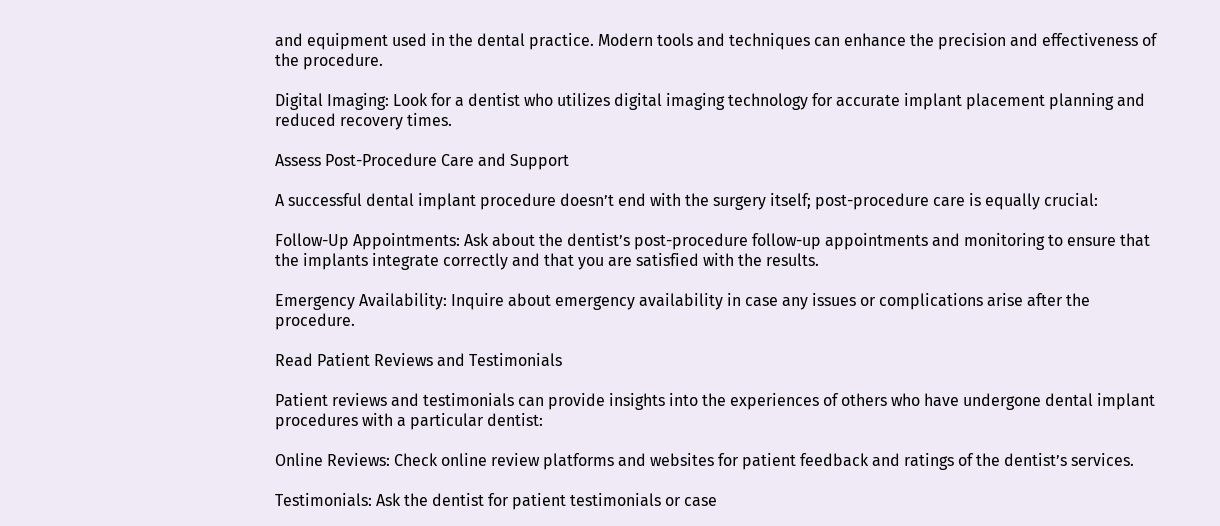and equipment used in the dental practice. Modern tools and techniques can enhance the precision and effectiveness of the procedure.

Digital Imaging: Look for a dentist who utilizes digital imaging technology for accurate implant placement planning and reduced recovery times.

Assess Post-Procedure Care and Support

A successful dental implant procedure doesn’t end with the surgery itself; post-procedure care is equally crucial:

Follow-Up Appointments: Ask about the dentist’s post-procedure follow-up appointments and monitoring to ensure that the implants integrate correctly and that you are satisfied with the results.

Emergency Availability: Inquire about emergency availability in case any issues or complications arise after the procedure.

Read Patient Reviews and Testimonials

Patient reviews and testimonials can provide insights into the experiences of others who have undergone dental implant procedures with a particular dentist:

Online Reviews: Check online review platforms and websites for patient feedback and ratings of the dentist’s services.

Testimonials: Ask the dentist for patient testimonials or case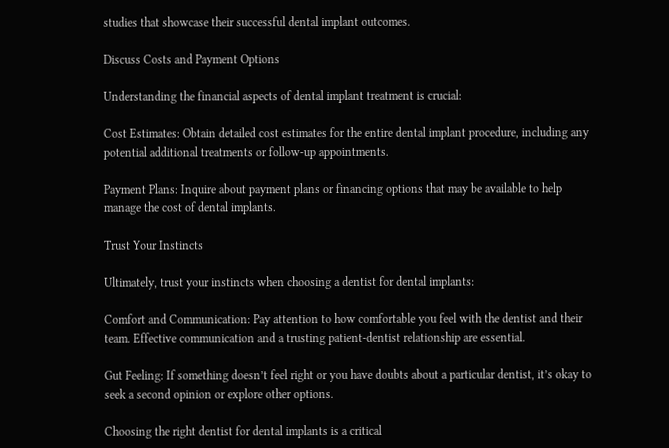studies that showcase their successful dental implant outcomes.

Discuss Costs and Payment Options

Understanding the financial aspects of dental implant treatment is crucial:

Cost Estimates: Obtain detailed cost estimates for the entire dental implant procedure, including any potential additional treatments or follow-up appointments.

Payment Plans: Inquire about payment plans or financing options that may be available to help manage the cost of dental implants.

Trust Your Instincts

Ultimately, trust your instincts when choosing a dentist for dental implants:

Comfort and Communication: Pay attention to how comfortable you feel with the dentist and their team. Effective communication and a trusting patient-dentist relationship are essential.

Gut Feeling: If something doesn’t feel right or you have doubts about a particular dentist, it’s okay to seek a second opinion or explore other options.

Choosing the right dentist for dental implants is a critical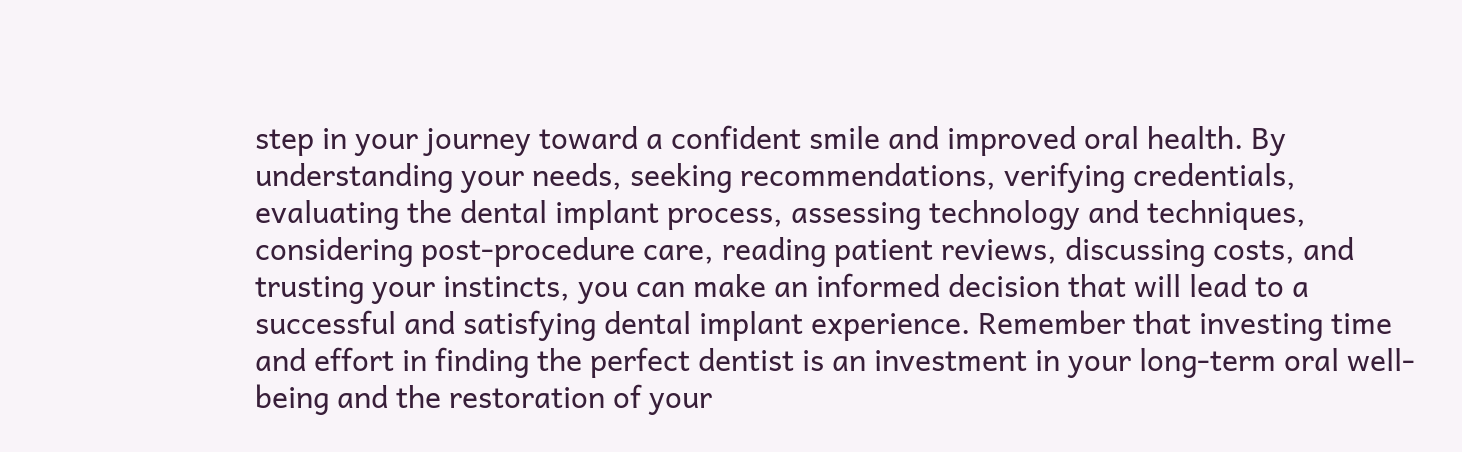step in your journey toward a confident smile and improved oral health. By understanding your needs, seeking recommendations, verifying credentials, evaluating the dental implant process, assessing technology and techniques, considering post-procedure care, reading patient reviews, discussing costs, and trusting your instincts, you can make an informed decision that will lead to a successful and satisfying dental implant experience. Remember that investing time and effort in finding the perfect dentist is an investment in your long-term oral well-being and the restoration of your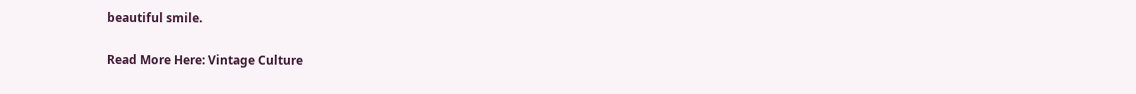beautiful smile.

Read More Here: Vintage Culture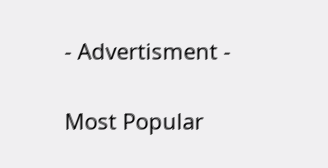- Advertisment -

Most Popular